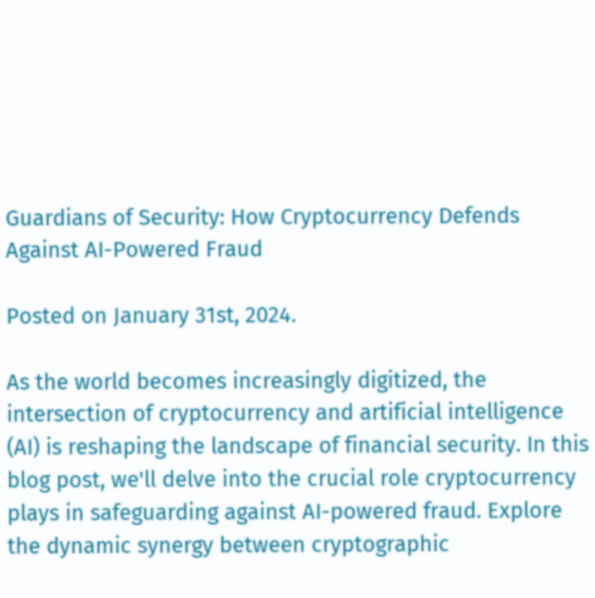Guardians of Security: How Cryptocurrency Defends Against AI-Powered Fraud

Posted on January 31st, 2024.

As the world becomes increasingly digitized, the intersection of cryptocurrency and artificial intelligence (AI) is reshaping the landscape of financial security. In this blog post, we'll delve into the crucial role cryptocurrency plays in safeguarding against AI-powered fraud. Explore the dynamic synergy between cryptographic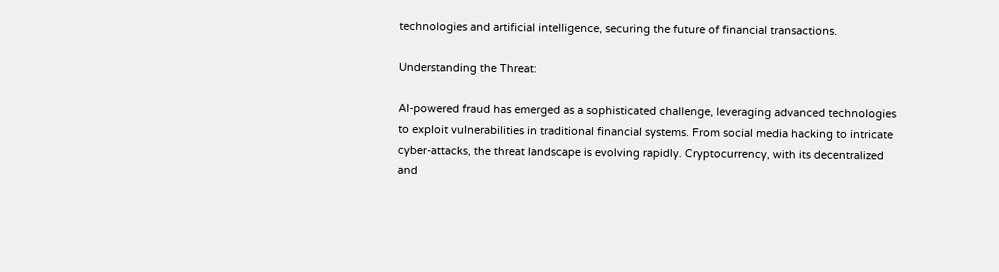technologies and artificial intelligence, securing the future of financial transactions.

Understanding the Threat:

AI-powered fraud has emerged as a sophisticated challenge, leveraging advanced technologies to exploit vulnerabilities in traditional financial systems. From social media hacking to intricate cyber-attacks, the threat landscape is evolving rapidly. Cryptocurrency, with its decentralized and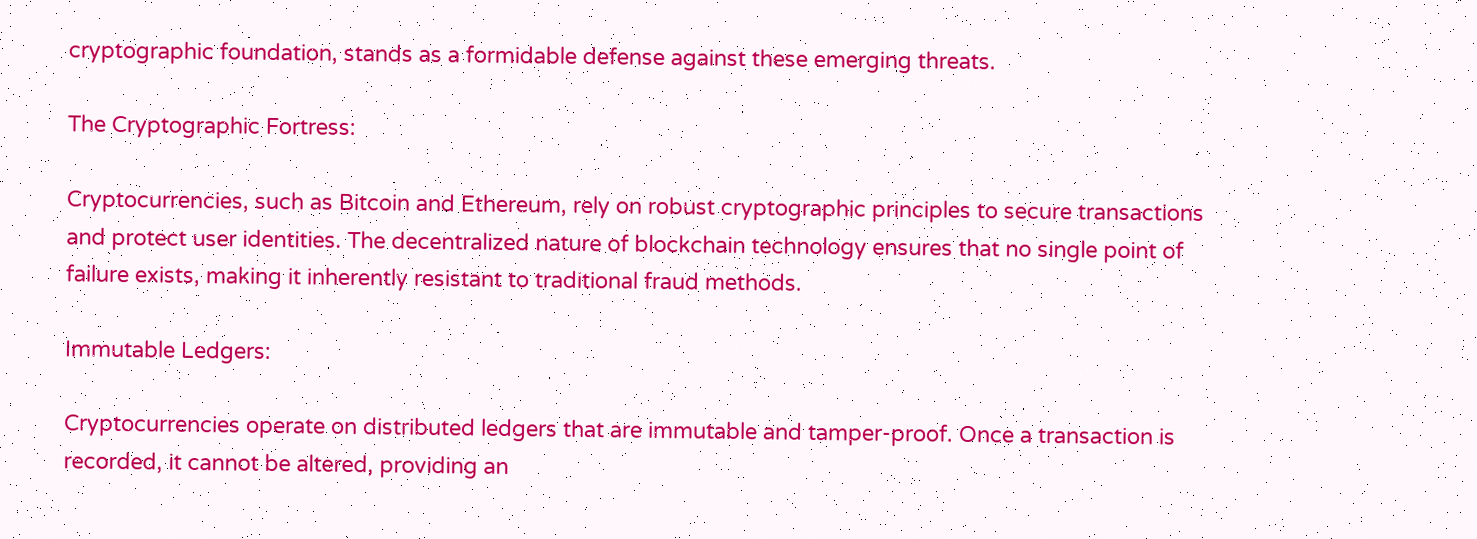cryptographic foundation, stands as a formidable defense against these emerging threats.

The Cryptographic Fortress:

Cryptocurrencies, such as Bitcoin and Ethereum, rely on robust cryptographic principles to secure transactions and protect user identities. The decentralized nature of blockchain technology ensures that no single point of failure exists, making it inherently resistant to traditional fraud methods.

Immutable Ledgers:

Cryptocurrencies operate on distributed ledgers that are immutable and tamper-proof. Once a transaction is recorded, it cannot be altered, providing an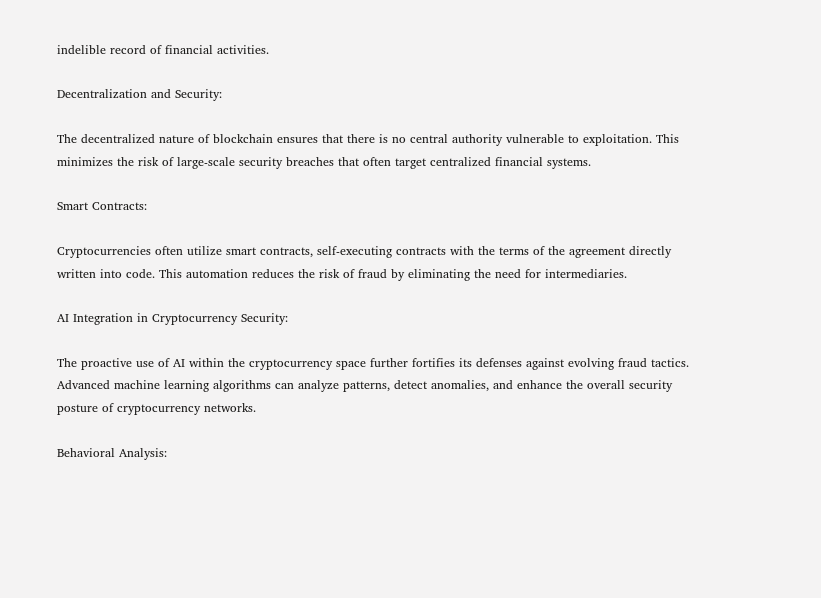indelible record of financial activities.

Decentralization and Security:

The decentralized nature of blockchain ensures that there is no central authority vulnerable to exploitation. This minimizes the risk of large-scale security breaches that often target centralized financial systems.

Smart Contracts:

Cryptocurrencies often utilize smart contracts, self-executing contracts with the terms of the agreement directly written into code. This automation reduces the risk of fraud by eliminating the need for intermediaries.

AI Integration in Cryptocurrency Security:

The proactive use of AI within the cryptocurrency space further fortifies its defenses against evolving fraud tactics. Advanced machine learning algorithms can analyze patterns, detect anomalies, and enhance the overall security posture of cryptocurrency networks.

Behavioral Analysis: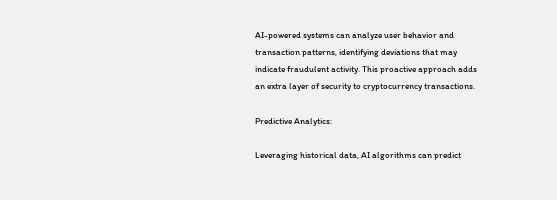AI-powered systems can analyze user behavior and transaction patterns, identifying deviations that may indicate fraudulent activity. This proactive approach adds an extra layer of security to cryptocurrency transactions.

Predictive Analytics:

Leveraging historical data, AI algorithms can predict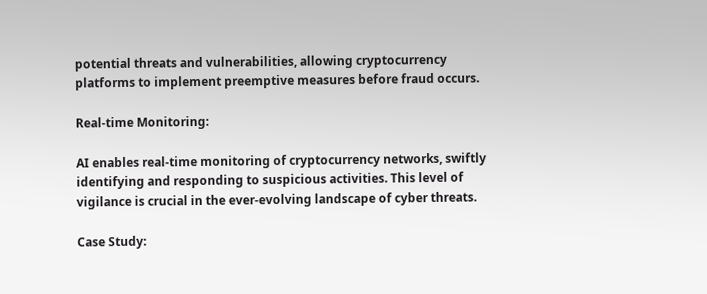potential threats and vulnerabilities, allowing cryptocurrency platforms to implement preemptive measures before fraud occurs.

Real-time Monitoring:

AI enables real-time monitoring of cryptocurrency networks, swiftly identifying and responding to suspicious activities. This level of vigilance is crucial in the ever-evolving landscape of cyber threats.

Case Study: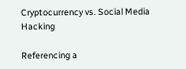Cryptocurrency vs. Social Media Hacking

Referencing a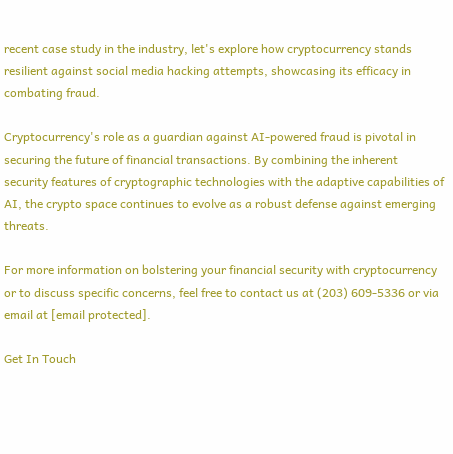recent case study in the industry, let's explore how cryptocurrency stands resilient against social media hacking attempts, showcasing its efficacy in combating fraud.

Cryptocurrency's role as a guardian against AI-powered fraud is pivotal in securing the future of financial transactions. By combining the inherent security features of cryptographic technologies with the adaptive capabilities of AI, the crypto space continues to evolve as a robust defense against emerging threats.

For more information on bolstering your financial security with cryptocurrency or to discuss specific concerns, feel free to contact us at (203) 609-5336 or via email at [email protected].

Get In Touch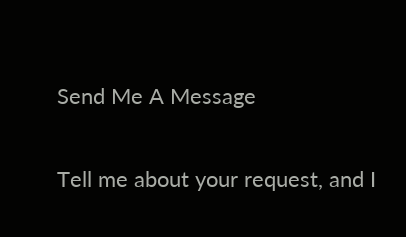Send Me A Message

Tell me about your request, and I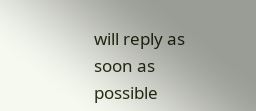will reply as soon as possible